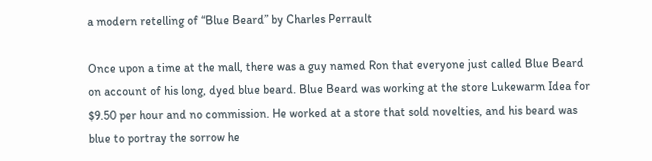a modern retelling of “Blue Beard” by Charles Perrault

Once upon a time at the mall, there was a guy named Ron that everyone just called Blue Beard on account of his long, dyed blue beard. Blue Beard was working at the store Lukewarm Idea for $9.50 per hour and no commission. He worked at a store that sold novelties, and his beard was blue to portray the sorrow he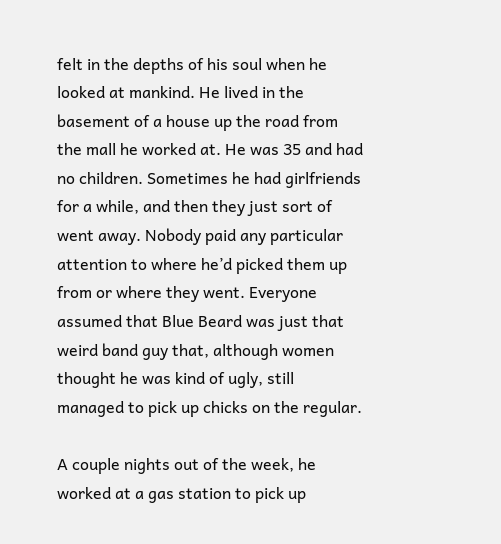felt in the depths of his soul when he looked at mankind. He lived in the basement of a house up the road from the mall he worked at. He was 35 and had no children. Sometimes he had girlfriends for a while, and then they just sort of went away. Nobody paid any particular attention to where he’d picked them up from or where they went. Everyone assumed that Blue Beard was just that weird band guy that, although women thought he was kind of ugly, still managed to pick up chicks on the regular.

A couple nights out of the week, he worked at a gas station to pick up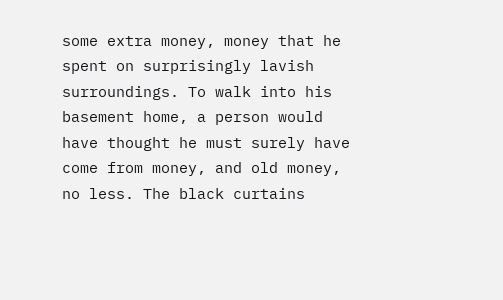some extra money, money that he spent on surprisingly lavish surroundings. To walk into his basement home, a person would have thought he must surely have come from money, and old money, no less. The black curtains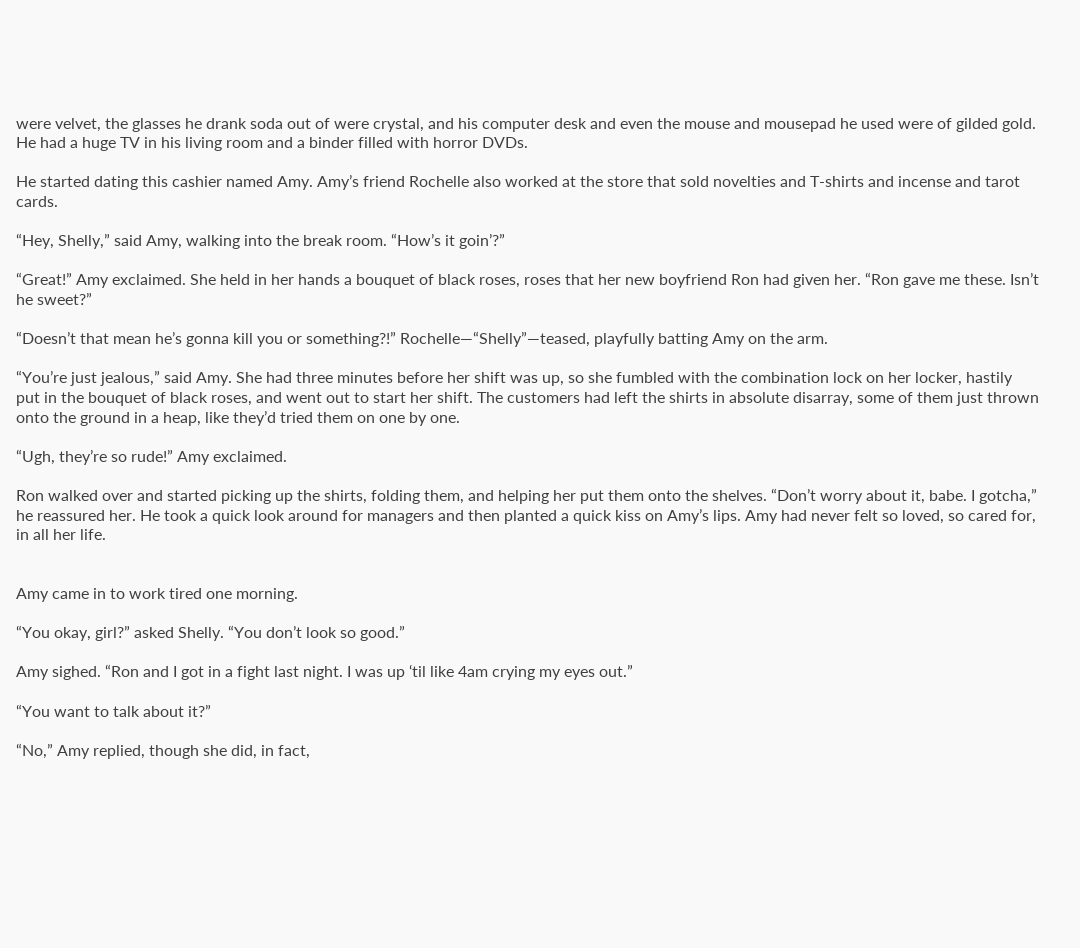were velvet, the glasses he drank soda out of were crystal, and his computer desk and even the mouse and mousepad he used were of gilded gold. He had a huge TV in his living room and a binder filled with horror DVDs.

He started dating this cashier named Amy. Amy’s friend Rochelle also worked at the store that sold novelties and T-shirts and incense and tarot cards.

“Hey, Shelly,” said Amy, walking into the break room. “How’s it goin’?”

“Great!” Amy exclaimed. She held in her hands a bouquet of black roses, roses that her new boyfriend Ron had given her. “Ron gave me these. Isn’t he sweet?”

“Doesn’t that mean he’s gonna kill you or something?!” Rochelle—“Shelly”—teased, playfully batting Amy on the arm.

“You’re just jealous,” said Amy. She had three minutes before her shift was up, so she fumbled with the combination lock on her locker, hastily put in the bouquet of black roses, and went out to start her shift. The customers had left the shirts in absolute disarray, some of them just thrown onto the ground in a heap, like they’d tried them on one by one.

“Ugh, they’re so rude!” Amy exclaimed.

Ron walked over and started picking up the shirts, folding them, and helping her put them onto the shelves. “Don’t worry about it, babe. I gotcha,” he reassured her. He took a quick look around for managers and then planted a quick kiss on Amy’s lips. Amy had never felt so loved, so cared for, in all her life.


Amy came in to work tired one morning.

“You okay, girl?” asked Shelly. “You don’t look so good.”

Amy sighed. “Ron and I got in a fight last night. I was up ‘til like 4am crying my eyes out.”

“You want to talk about it?”

“No,” Amy replied, though she did, in fact,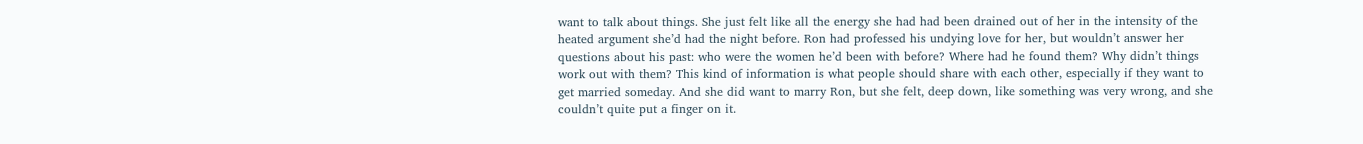want to talk about things. She just felt like all the energy she had had been drained out of her in the intensity of the heated argument she’d had the night before. Ron had professed his undying love for her, but wouldn’t answer her questions about his past: who were the women he’d been with before? Where had he found them? Why didn’t things work out with them? This kind of information is what people should share with each other, especially if they want to get married someday. And she did want to marry Ron, but she felt, deep down, like something was very wrong, and she couldn’t quite put a finger on it.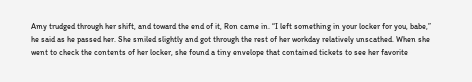Amy trudged through her shift, and toward the end of it, Ron came in. “I left something in your locker for you, babe,” he said as he passed her. She smiled slightly and got through the rest of her workday relatively unscathed. When she went to check the contents of her locker, she found a tiny envelope that contained tickets to see her favorite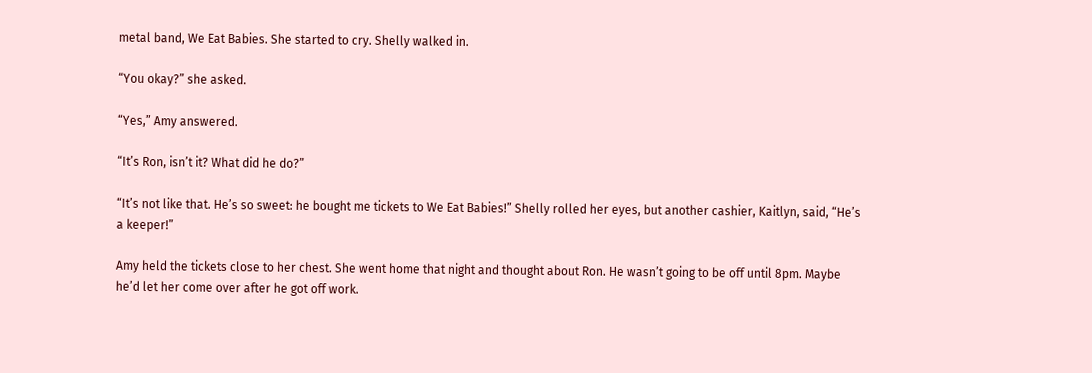metal band, We Eat Babies. She started to cry. Shelly walked in.

“You okay?” she asked.

“Yes,” Amy answered.

“It’s Ron, isn’t it? What did he do?”

“It’s not like that. He’s so sweet: he bought me tickets to We Eat Babies!” Shelly rolled her eyes, but another cashier, Kaitlyn, said, “He’s a keeper!”

Amy held the tickets close to her chest. She went home that night and thought about Ron. He wasn’t going to be off until 8pm. Maybe he’d let her come over after he got off work.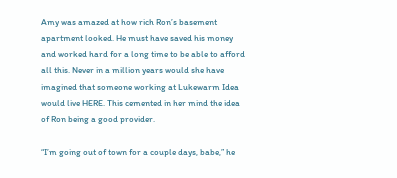Amy was amazed at how rich Ron’s basement apartment looked. He must have saved his money and worked hard for a long time to be able to afford all this. Never in a million years would she have imagined that someone working at Lukewarm Idea would live HERE. This cemented in her mind the idea of Ron being a good provider.

“I’m going out of town for a couple days, babe,” he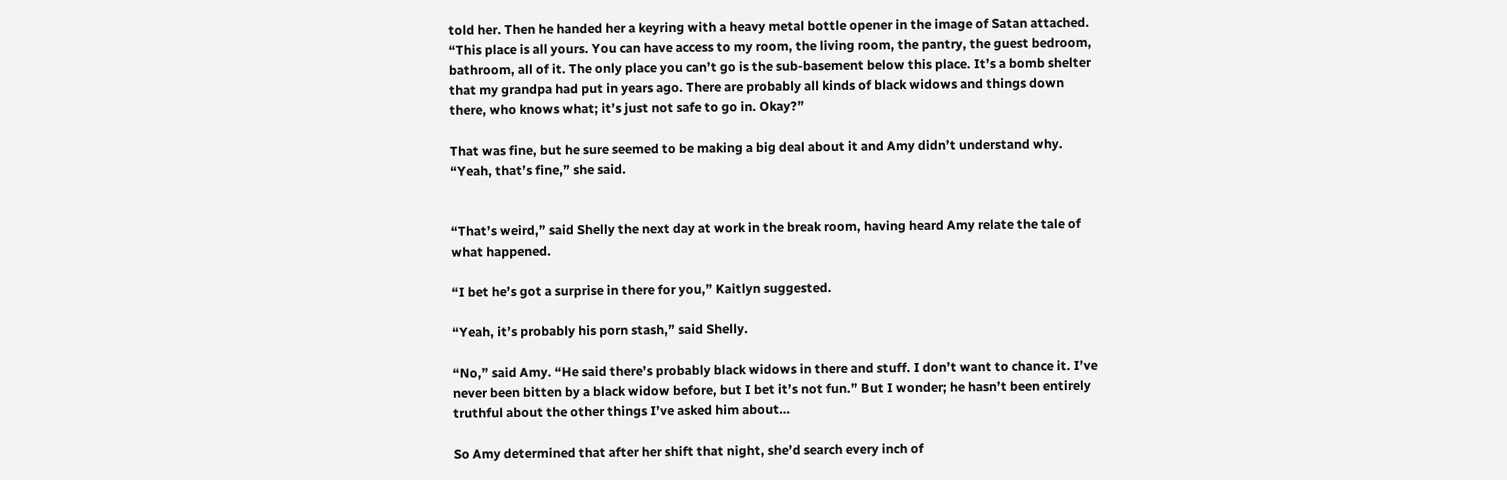told her. Then he handed her a keyring with a heavy metal bottle opener in the image of Satan attached. “This place is all yours. You can have access to my room, the living room, the pantry, the guest bedroom, bathroom, all of it. The only place you can’t go is the sub-basement below this place. It’s a bomb shelter that my grandpa had put in years ago. There are probably all kinds of black widows and things down there, who knows what; it’s just not safe to go in. Okay?”

That was fine, but he sure seemed to be making a big deal about it and Amy didn’t understand why. “Yeah, that’s fine,” she said.


“That’s weird,” said Shelly the next day at work in the break room, having heard Amy relate the tale of what happened.

“I bet he’s got a surprise in there for you,” Kaitlyn suggested.

“Yeah, it’s probably his porn stash,” said Shelly.

“No,” said Amy. “He said there’s probably black widows in there and stuff. I don’t want to chance it. I’ve never been bitten by a black widow before, but I bet it’s not fun.” But I wonder; he hasn’t been entirely truthful about the other things I’ve asked him about…

So Amy determined that after her shift that night, she’d search every inch of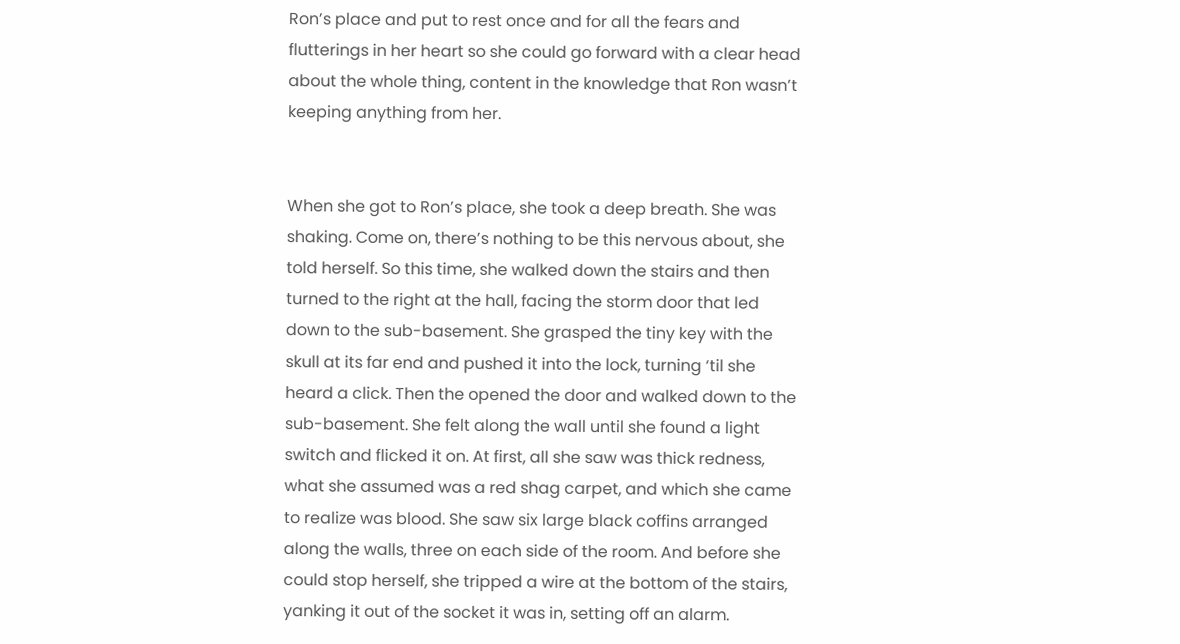Ron’s place and put to rest once and for all the fears and flutterings in her heart so she could go forward with a clear head about the whole thing, content in the knowledge that Ron wasn’t keeping anything from her.


When she got to Ron’s place, she took a deep breath. She was shaking. Come on, there’s nothing to be this nervous about, she told herself. So this time, she walked down the stairs and then turned to the right at the hall, facing the storm door that led down to the sub-basement. She grasped the tiny key with the skull at its far end and pushed it into the lock, turning ‘til she heard a click. Then the opened the door and walked down to the sub-basement. She felt along the wall until she found a light switch and flicked it on. At first, all she saw was thick redness, what she assumed was a red shag carpet, and which she came to realize was blood. She saw six large black coffins arranged along the walls, three on each side of the room. And before she could stop herself, she tripped a wire at the bottom of the stairs, yanking it out of the socket it was in, setting off an alarm.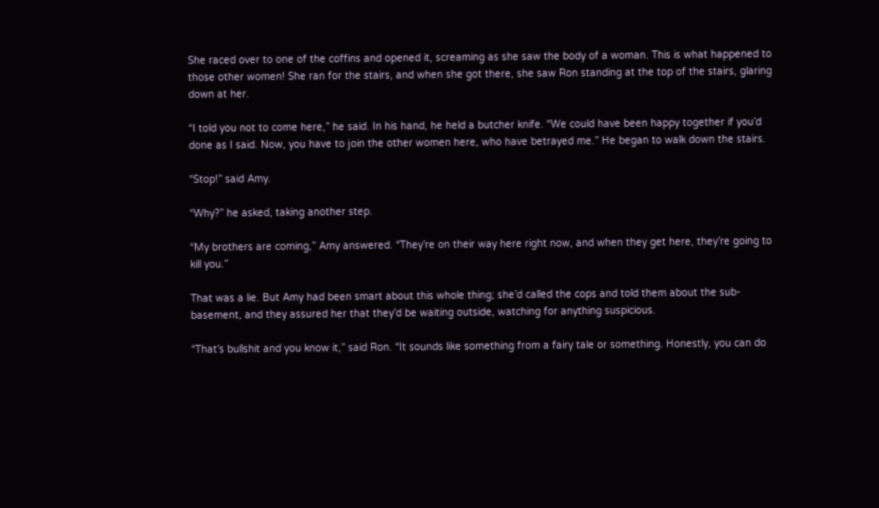She raced over to one of the coffins and opened it, screaming as she saw the body of a woman. This is what happened to those other women! She ran for the stairs, and when she got there, she saw Ron standing at the top of the stairs, glaring down at her.

“I told you not to come here,” he said. In his hand, he held a butcher knife. “We could have been happy together if you’d done as I said. Now, you have to join the other women here, who have betrayed me.” He began to walk down the stairs.

“Stop!” said Amy.

“Why?” he asked, taking another step.

“My brothers are coming,” Amy answered. “They’re on their way here right now, and when they get here, they’re going to kill you.”

That was a lie. But Amy had been smart about this whole thing; she’d called the cops and told them about the sub-basement, and they assured her that they’d be waiting outside, watching for anything suspicious.

“That’s bullshit and you know it,” said Ron. “It sounds like something from a fairy tale or something. Honestly, you can do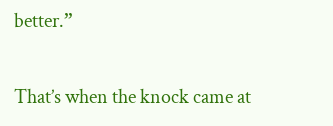better.”

That’s when the knock came at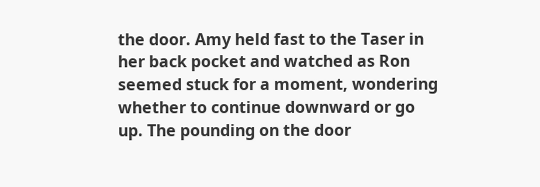the door. Amy held fast to the Taser in her back pocket and watched as Ron seemed stuck for a moment, wondering whether to continue downward or go up. The pounding on the door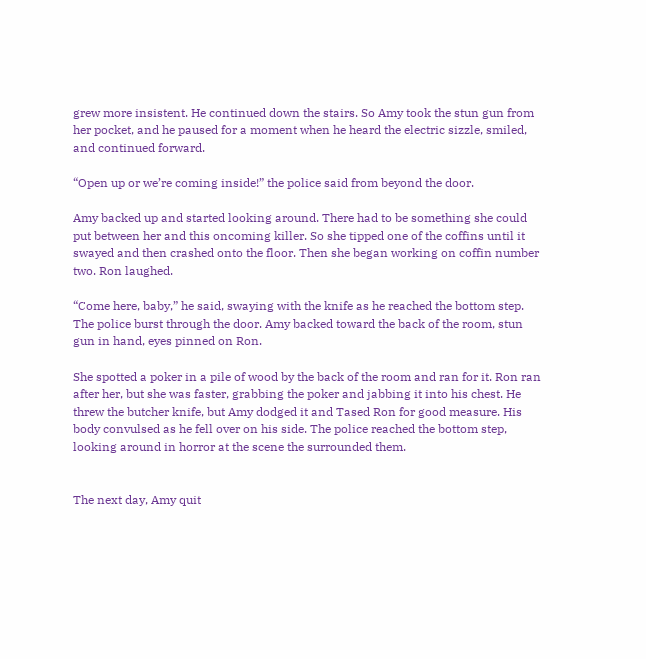grew more insistent. He continued down the stairs. So Amy took the stun gun from her pocket, and he paused for a moment when he heard the electric sizzle, smiled, and continued forward.

“Open up or we’re coming inside!” the police said from beyond the door.

Amy backed up and started looking around. There had to be something she could put between her and this oncoming killer. So she tipped one of the coffins until it swayed and then crashed onto the floor. Then she began working on coffin number two. Ron laughed.

“Come here, baby,” he said, swaying with the knife as he reached the bottom step. The police burst through the door. Amy backed toward the back of the room, stun gun in hand, eyes pinned on Ron.

She spotted a poker in a pile of wood by the back of the room and ran for it. Ron ran after her, but she was faster, grabbing the poker and jabbing it into his chest. He threw the butcher knife, but Amy dodged it and Tased Ron for good measure. His body convulsed as he fell over on his side. The police reached the bottom step, looking around in horror at the scene the surrounded them.


The next day, Amy quit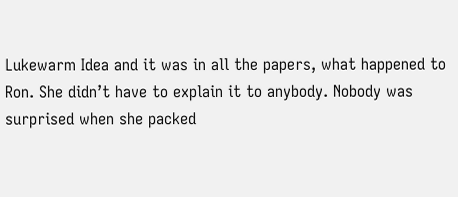Lukewarm Idea and it was in all the papers, what happened to Ron. She didn’t have to explain it to anybody. Nobody was surprised when she packed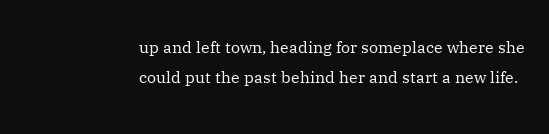up and left town, heading for someplace where she could put the past behind her and start a new life.